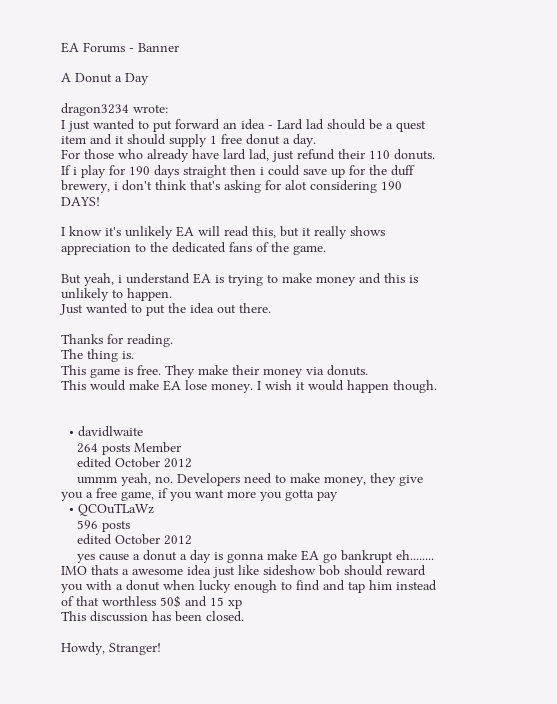EA Forums - Banner

A Donut a Day

dragon3234 wrote:
I just wanted to put forward an idea - Lard lad should be a quest item and it should supply 1 free donut a day.
For those who already have lard lad, just refund their 110 donuts.
If i play for 190 days straight then i could save up for the duff brewery, i don't think that's asking for alot considering 190 DAYS!

I know it's unlikely EA will read this, but it really shows appreciation to the dedicated fans of the game.

But yeah, i understand EA is trying to make money and this is unlikely to happen.
Just wanted to put the idea out there.

Thanks for reading.
The thing is.
This game is free. They make their money via donuts.
This would make EA lose money. I wish it would happen though.


  • davidlwaite
    264 posts Member
    edited October 2012
    ummm yeah, no. Developers need to make money, they give you a free game, if you want more you gotta pay
  • QCOuTLaWz
    596 posts
    edited October 2012
    yes cause a donut a day is gonna make EA go bankrupt eh........ IMO thats a awesome idea just like sideshow bob should reward you with a donut when lucky enough to find and tap him instead of that worthless 50$ and 15 xp
This discussion has been closed.

Howdy, Stranger!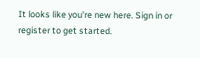It looks like you're new here. Sign in or register to get started.